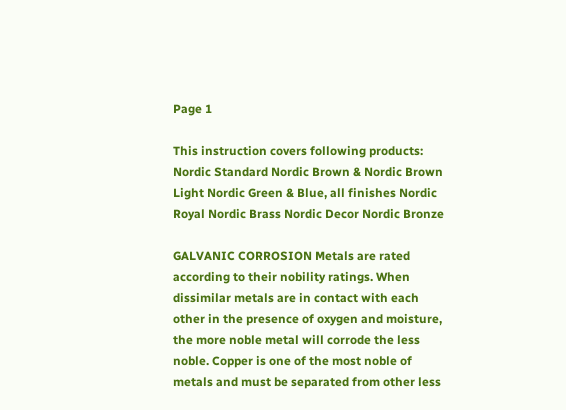Page 1

This instruction covers following products: Nordic Standard Nordic Brown & Nordic Brown Light Nordic Green & Blue, all finishes Nordic Royal Nordic Brass Nordic Decor Nordic Bronze

GALVANIC CORROSION Metals are rated according to their nobility ratings. When dissimilar metals are in contact with each other in the presence of oxygen and moisture, the more noble metal will corrode the less noble. Copper is one of the most noble of metals and must be separated from other less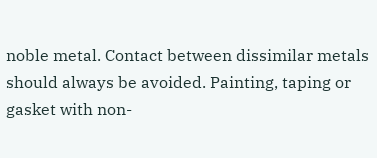noble metal. Contact between dissimilar metals should always be avoided. Painting, taping or gasket with non-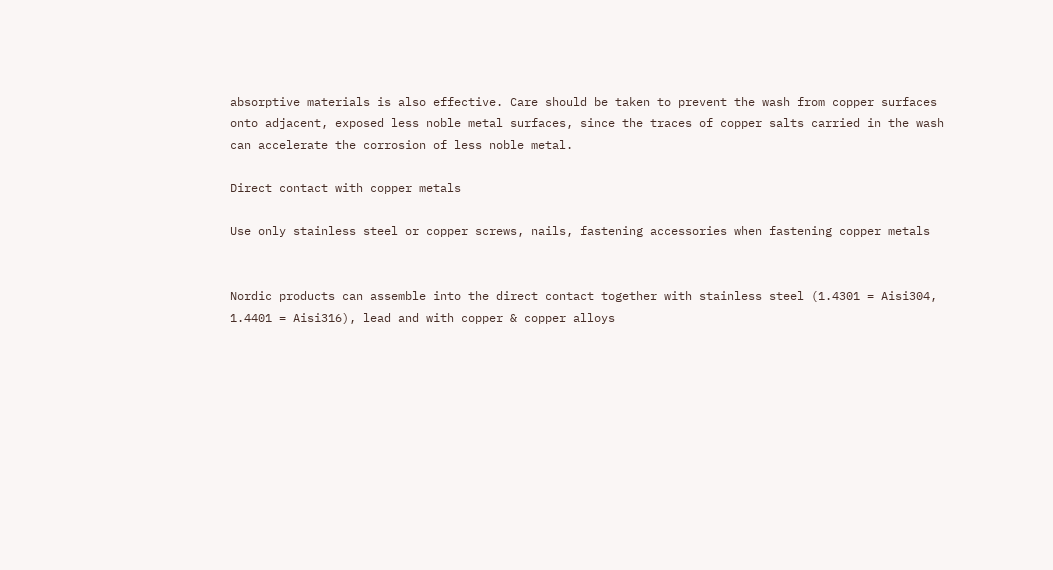absorptive materials is also effective. Care should be taken to prevent the wash from copper surfaces onto adjacent, exposed less noble metal surfaces, since the traces of copper salts carried in the wash can accelerate the corrosion of less noble metal.

Direct contact with copper metals

Use only stainless steel or copper screws, nails, fastening accessories when fastening copper metals


Nordic products can assemble into the direct contact together with stainless steel (1.4301 = Aisi304, 1.4401 = Aisi316), lead and with copper & copper alloys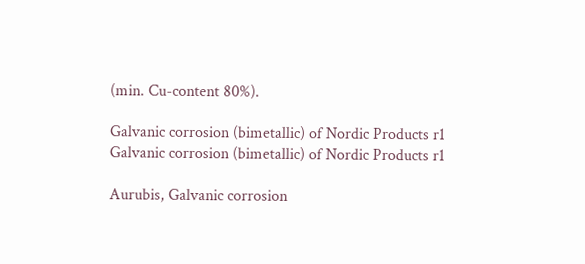(min. Cu-content 80%).

Galvanic corrosion (bimetallic) of Nordic Products r1
Galvanic corrosion (bimetallic) of Nordic Products r1

Aurubis, Galvanic corrosion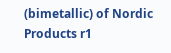(bimetallic) of Nordic Products r1